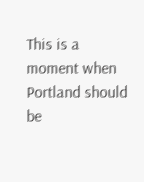This is a moment when Portland should be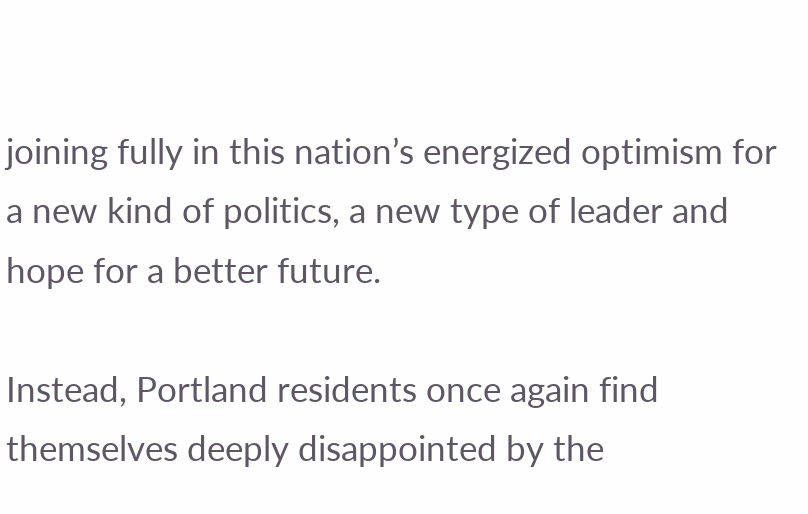joining fully in this nation’s energized optimism for a new kind of politics, a new type of leader and hope for a better future.

Instead, Portland residents once again find themselves deeply disappointed by the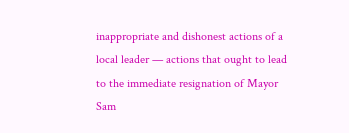inappropriate and dishonest actions of a local leader — actions that ought to lead to the immediate resignation of Mayor Sam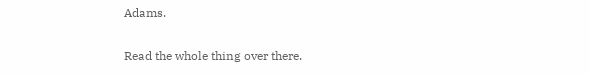Adams.

Read the whole thing over there.